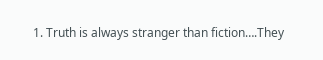1. Truth is always stranger than fiction….They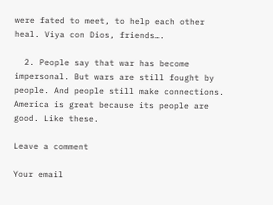were fated to meet, to help each other heal. Viya con Dios, friends….

  2. People say that war has become impersonal. But wars are still fought by people. And people still make connections. America is great because its people are good. Like these.

Leave a comment

Your email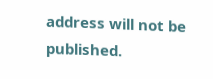address will not be published.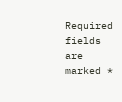Required fields are marked *